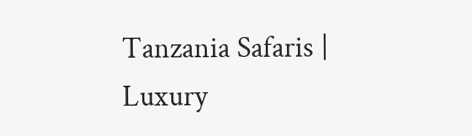Tanzania Safaris | Luxury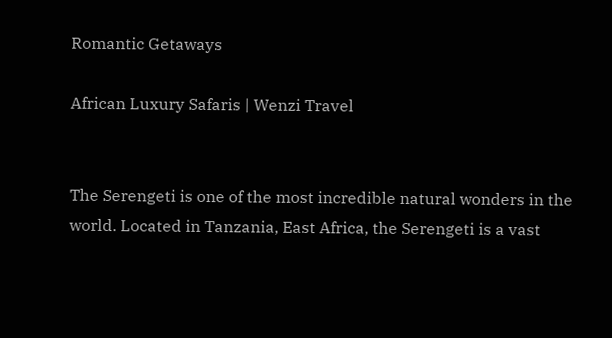Romantic Getaways

African Luxury Safaris | Wenzi Travel


The Serengeti is one of the most incredible natural wonders in the world. Located in Tanzania, East Africa, the Serengeti is a vast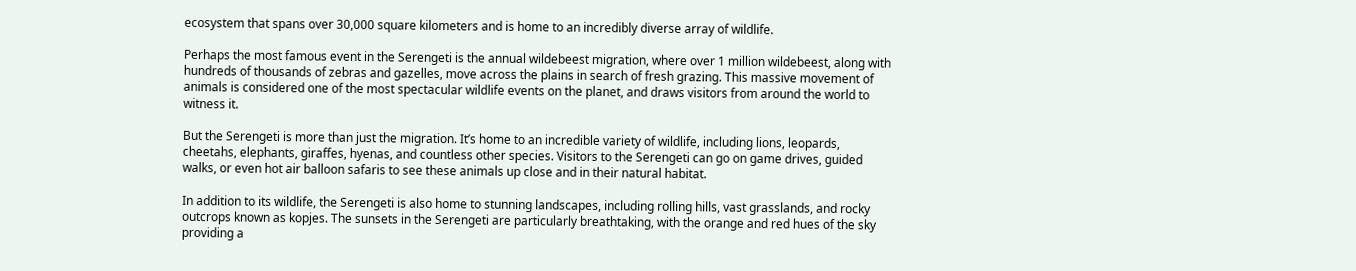ecosystem that spans over 30,000 square kilometers and is home to an incredibly diverse array of wildlife.

Perhaps the most famous event in the Serengeti is the annual wildebeest migration, where over 1 million wildebeest, along with hundreds of thousands of zebras and gazelles, move across the plains in search of fresh grazing. This massive movement of animals is considered one of the most spectacular wildlife events on the planet, and draws visitors from around the world to witness it.

But the Serengeti is more than just the migration. It’s home to an incredible variety of wildlife, including lions, leopards, cheetahs, elephants, giraffes, hyenas, and countless other species. Visitors to the Serengeti can go on game drives, guided walks, or even hot air balloon safaris to see these animals up close and in their natural habitat.

In addition to its wildlife, the Serengeti is also home to stunning landscapes, including rolling hills, vast grasslands, and rocky outcrops known as kopjes. The sunsets in the Serengeti are particularly breathtaking, with the orange and red hues of the sky providing a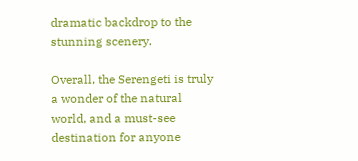dramatic backdrop to the stunning scenery.

Overall, the Serengeti is truly a wonder of the natural world, and a must-see destination for anyone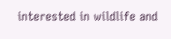interested in wildlife and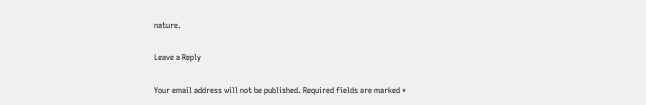nature.

Leave a Reply

Your email address will not be published. Required fields are marked *